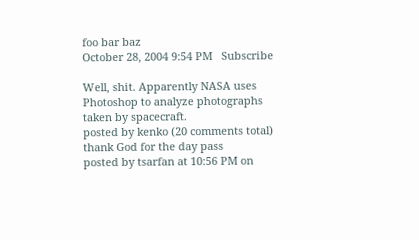foo bar baz
October 28, 2004 9:54 PM   Subscribe

Well, shit. Apparently NASA uses Photoshop to analyze photographs taken by spacecraft.
posted by kenko (20 comments total)
thank God for the day pass
posted by tsarfan at 10:56 PM on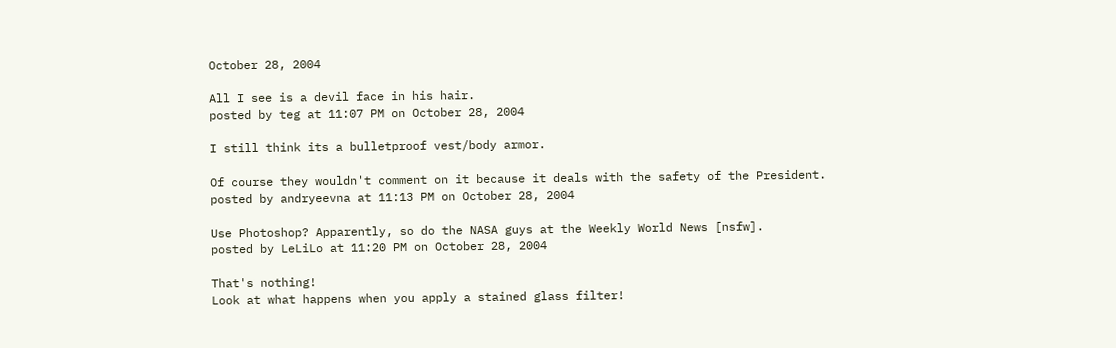October 28, 2004

All I see is a devil face in his hair.
posted by teg at 11:07 PM on October 28, 2004

I still think its a bulletproof vest/body armor.

Of course they wouldn't comment on it because it deals with the safety of the President.
posted by andryeevna at 11:13 PM on October 28, 2004

Use Photoshop? Apparently, so do the NASA guys at the Weekly World News [nsfw].
posted by LeLiLo at 11:20 PM on October 28, 2004

That's nothing!
Look at what happens when you apply a stained glass filter!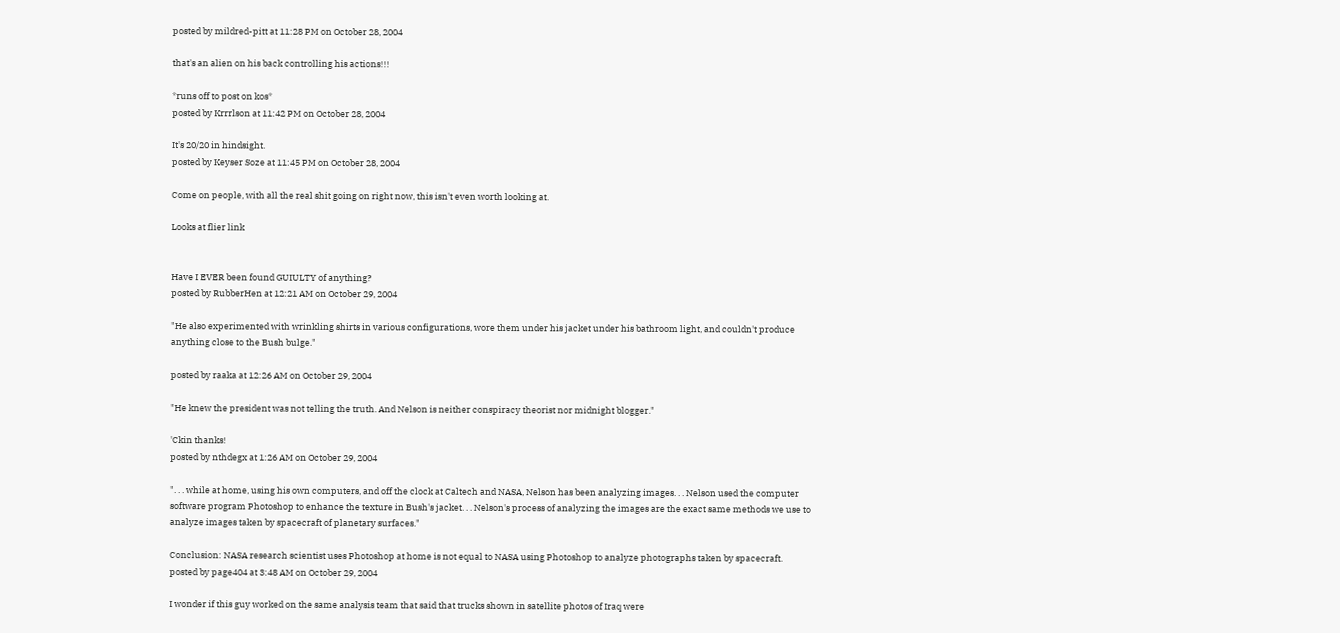posted by mildred-pitt at 11:28 PM on October 28, 2004

that's an alien on his back controlling his actions!!!

*runs off to post on kos*
posted by Krrrlson at 11:42 PM on October 28, 2004

It's 20/20 in hindsight.
posted by Keyser Soze at 11:45 PM on October 28, 2004

Come on people, with all the real shit going on right now, this isn't even worth looking at.

Looks at flier link


Have I EVER been found GUIULTY of anything?
posted by RubberHen at 12:21 AM on October 29, 2004

"He also experimented with wrinkling shirts in various configurations, wore them under his jacket under his bathroom light, and couldn't produce anything close to the Bush bulge."

posted by raaka at 12:26 AM on October 29, 2004

"He knew the president was not telling the truth. And Nelson is neither conspiracy theorist nor midnight blogger."

'Ckin thanks!
posted by nthdegx at 1:26 AM on October 29, 2004

". . . while at home, using his own computers, and off the clock at Caltech and NASA, Nelson has been analyzing images. . . Nelson used the computer software program Photoshop to enhance the texture in Bush's jacket. . . Nelson's process of analyzing the images are the exact same methods we use to analyze images taken by spacecraft of planetary surfaces."

Conclusion: NASA research scientist uses Photoshop at home is not equal to NASA using Photoshop to analyze photographs taken by spacecraft.
posted by page404 at 3:48 AM on October 29, 2004

I wonder if this guy worked on the same analysis team that said that trucks shown in satellite photos of Iraq were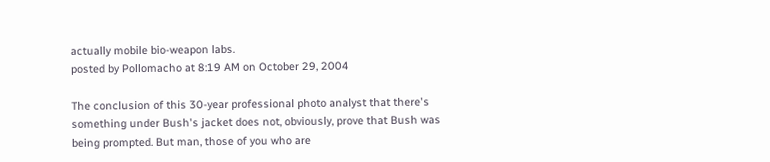actually mobile bio-weapon labs.
posted by Pollomacho at 8:19 AM on October 29, 2004

The conclusion of this 30-year professional photo analyst that there's something under Bush's jacket does not, obviously, prove that Bush was being prompted. But man, those of you who are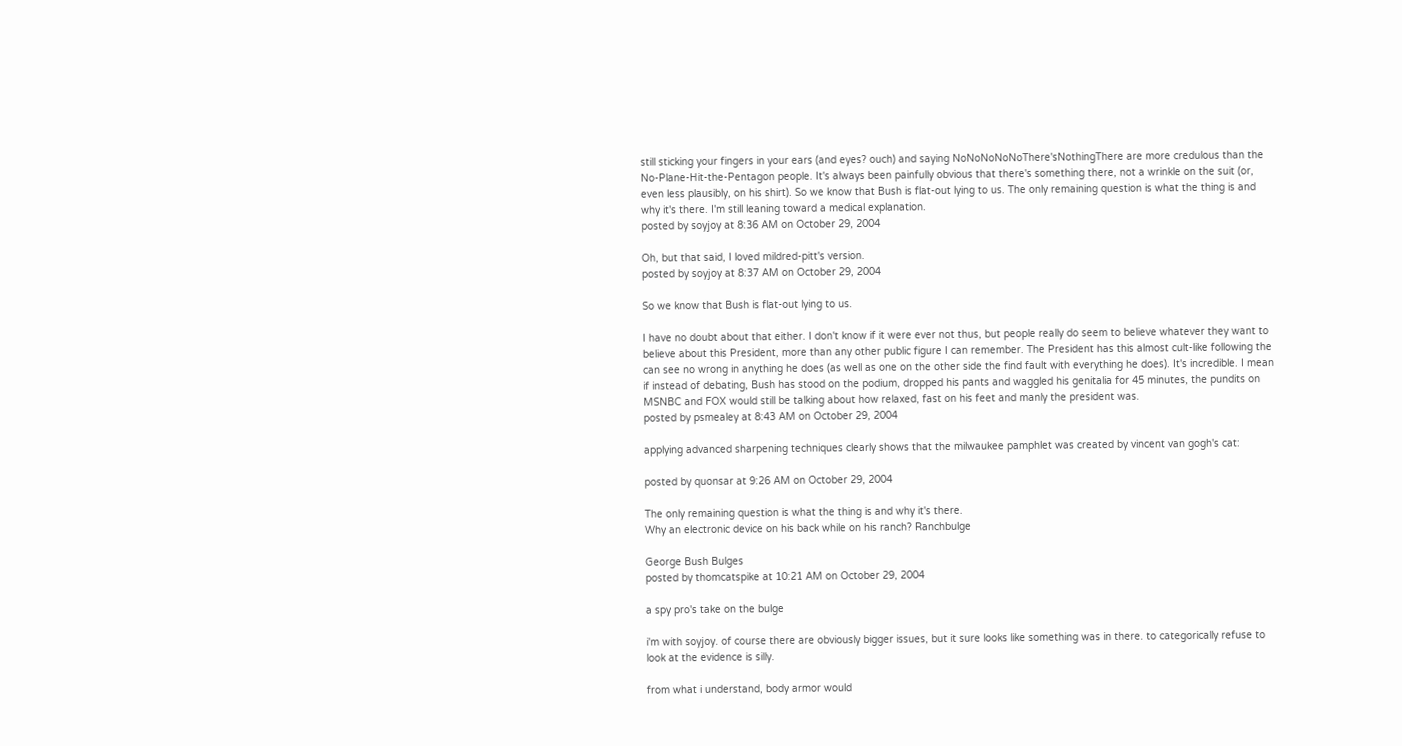still sticking your fingers in your ears (and eyes? ouch) and saying NoNoNoNoNoThere'sNothingThere are more credulous than the No-Plane-Hit-the-Pentagon people. It's always been painfully obvious that there's something there, not a wrinkle on the suit (or, even less plausibly, on his shirt). So we know that Bush is flat-out lying to us. The only remaining question is what the thing is and why it's there. I'm still leaning toward a medical explanation.
posted by soyjoy at 8:36 AM on October 29, 2004

Oh, but that said, I loved mildred-pitt's version.
posted by soyjoy at 8:37 AM on October 29, 2004

So we know that Bush is flat-out lying to us.

I have no doubt about that either. I don't know if it were ever not thus, but people really do seem to believe whatever they want to believe about this President, more than any other public figure I can remember. The President has this almost cult-like following the can see no wrong in anything he does (as well as one on the other side the find fault with everything he does). It's incredible. I mean if instead of debating, Bush has stood on the podium, dropped his pants and waggled his genitalia for 45 minutes, the pundits on MSNBC and FOX would still be talking about how relaxed, fast on his feet and manly the president was.
posted by psmealey at 8:43 AM on October 29, 2004

applying advanced sharpening techniques clearly shows that the milwaukee pamphlet was created by vincent van gogh's cat:

posted by quonsar at 9:26 AM on October 29, 2004

The only remaining question is what the thing is and why it's there.
Why an electronic device on his back while on his ranch? Ranchbulge

George Bush Bulges
posted by thomcatspike at 10:21 AM on October 29, 2004

a spy pro's take on the bulge

i'm with soyjoy. of course there are obviously bigger issues, but it sure looks like something was in there. to categorically refuse to look at the evidence is silly.

from what i understand, body armor would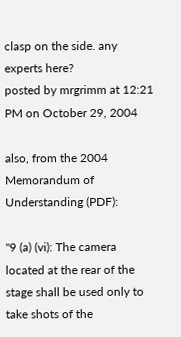clasp on the side. any experts here?
posted by mrgrimm at 12:21 PM on October 29, 2004

also, from the 2004 Memorandum of Understanding (PDF):

"9 (a) (vi): The camera located at the rear of the stage shall be used only to take shots of the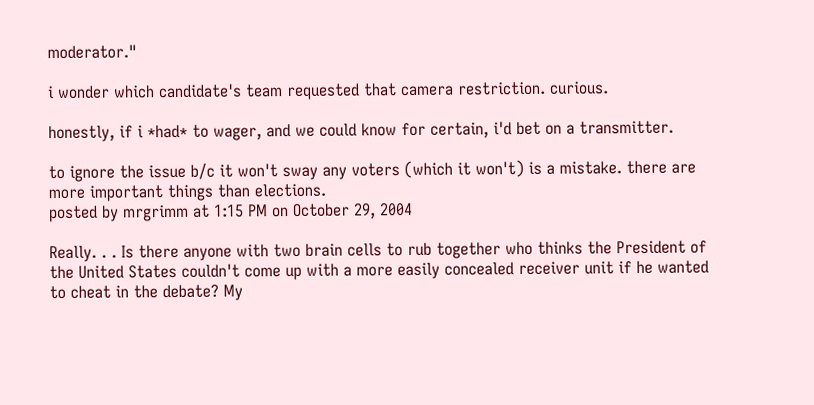moderator."

i wonder which candidate's team requested that camera restriction. curious.

honestly, if i *had* to wager, and we could know for certain, i'd bet on a transmitter.

to ignore the issue b/c it won't sway any voters (which it won't) is a mistake. there are more important things than elections.
posted by mrgrimm at 1:15 PM on October 29, 2004

Really. . . Is there anyone with two brain cells to rub together who thinks the President of the United States couldn't come up with a more easily concealed receiver unit if he wanted to cheat in the debate? My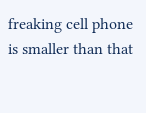freaking cell phone is smaller than that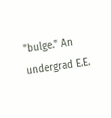"bulge." An undergrad E.E.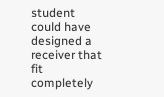student could have designed a receiver that fit completely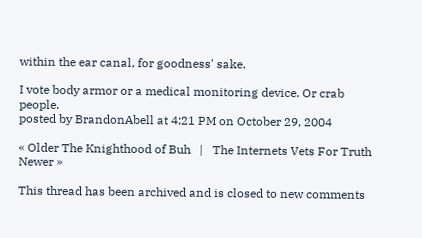within the ear canal, for goodness' sake.

I vote body armor or a medical monitoring device. Or crab people.
posted by BrandonAbell at 4:21 PM on October 29, 2004

« Older The Knighthood of Buh   |   The Internets Vets For Truth Newer »

This thread has been archived and is closed to new comments